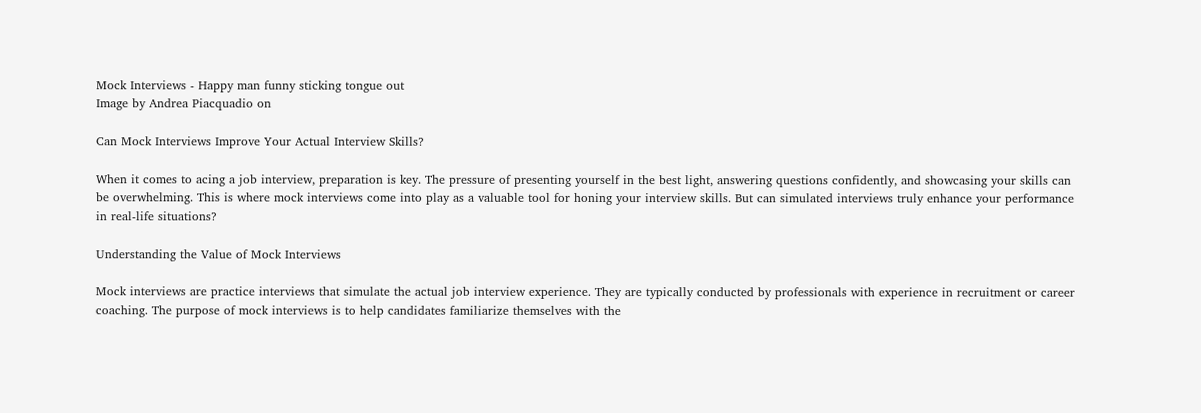Mock Interviews - Happy man funny sticking tongue out
Image by Andrea Piacquadio on

Can Mock Interviews Improve Your Actual Interview Skills?

When it comes to acing a job interview, preparation is key. The pressure of presenting yourself in the best light, answering questions confidently, and showcasing your skills can be overwhelming. This is where mock interviews come into play as a valuable tool for honing your interview skills. But can simulated interviews truly enhance your performance in real-life situations?

Understanding the Value of Mock Interviews

Mock interviews are practice interviews that simulate the actual job interview experience. They are typically conducted by professionals with experience in recruitment or career coaching. The purpose of mock interviews is to help candidates familiarize themselves with the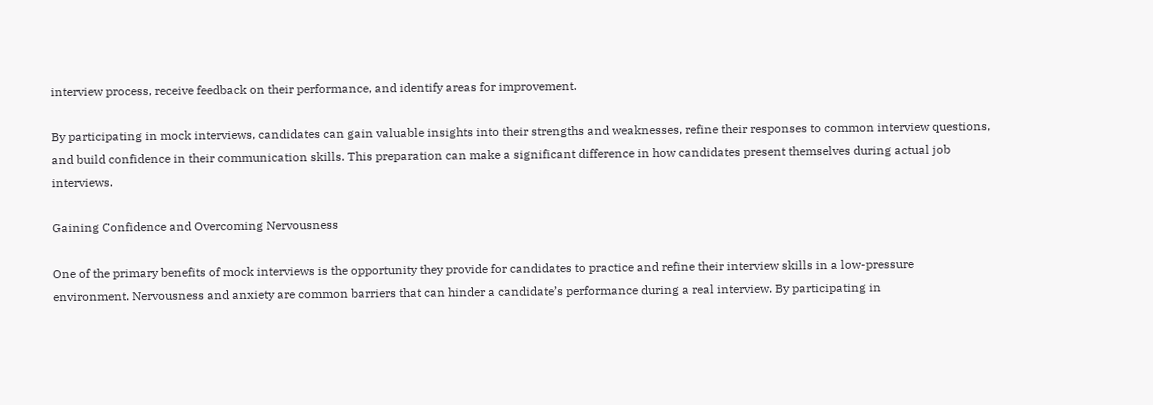interview process, receive feedback on their performance, and identify areas for improvement.

By participating in mock interviews, candidates can gain valuable insights into their strengths and weaknesses, refine their responses to common interview questions, and build confidence in their communication skills. This preparation can make a significant difference in how candidates present themselves during actual job interviews.

Gaining Confidence and Overcoming Nervousness

One of the primary benefits of mock interviews is the opportunity they provide for candidates to practice and refine their interview skills in a low-pressure environment. Nervousness and anxiety are common barriers that can hinder a candidate’s performance during a real interview. By participating in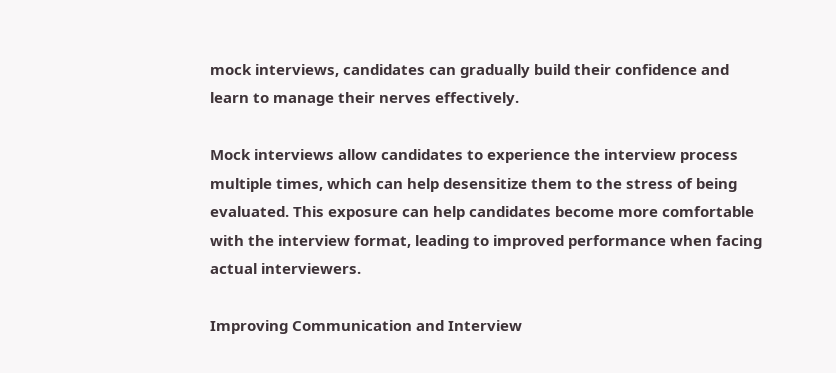mock interviews, candidates can gradually build their confidence and learn to manage their nerves effectively.

Mock interviews allow candidates to experience the interview process multiple times, which can help desensitize them to the stress of being evaluated. This exposure can help candidates become more comfortable with the interview format, leading to improved performance when facing actual interviewers.

Improving Communication and Interview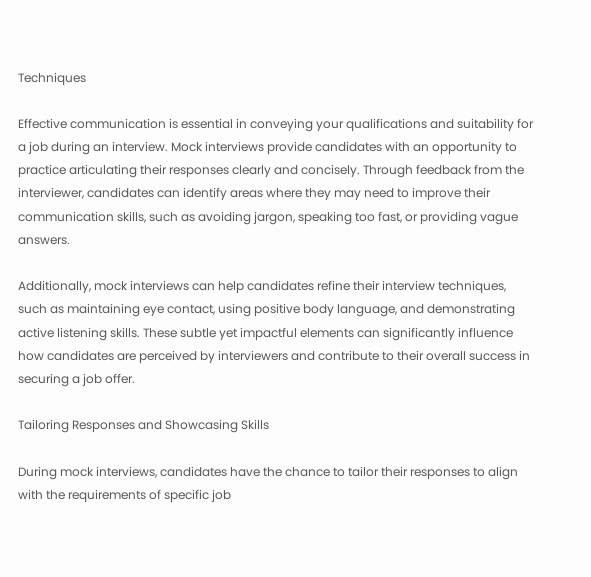Techniques

Effective communication is essential in conveying your qualifications and suitability for a job during an interview. Mock interviews provide candidates with an opportunity to practice articulating their responses clearly and concisely. Through feedback from the interviewer, candidates can identify areas where they may need to improve their communication skills, such as avoiding jargon, speaking too fast, or providing vague answers.

Additionally, mock interviews can help candidates refine their interview techniques, such as maintaining eye contact, using positive body language, and demonstrating active listening skills. These subtle yet impactful elements can significantly influence how candidates are perceived by interviewers and contribute to their overall success in securing a job offer.

Tailoring Responses and Showcasing Skills

During mock interviews, candidates have the chance to tailor their responses to align with the requirements of specific job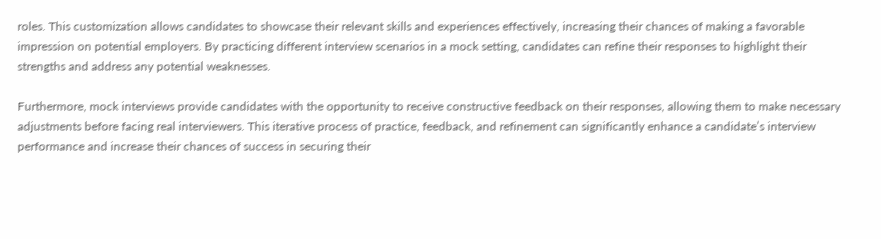roles. This customization allows candidates to showcase their relevant skills and experiences effectively, increasing their chances of making a favorable impression on potential employers. By practicing different interview scenarios in a mock setting, candidates can refine their responses to highlight their strengths and address any potential weaknesses.

Furthermore, mock interviews provide candidates with the opportunity to receive constructive feedback on their responses, allowing them to make necessary adjustments before facing real interviewers. This iterative process of practice, feedback, and refinement can significantly enhance a candidate’s interview performance and increase their chances of success in securing their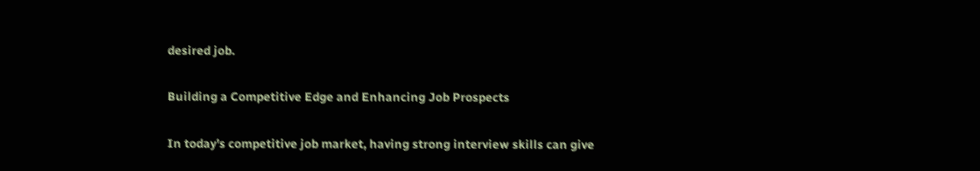desired job.

Building a Competitive Edge and Enhancing Job Prospects

In today’s competitive job market, having strong interview skills can give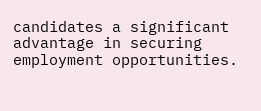candidates a significant advantage in securing employment opportunities.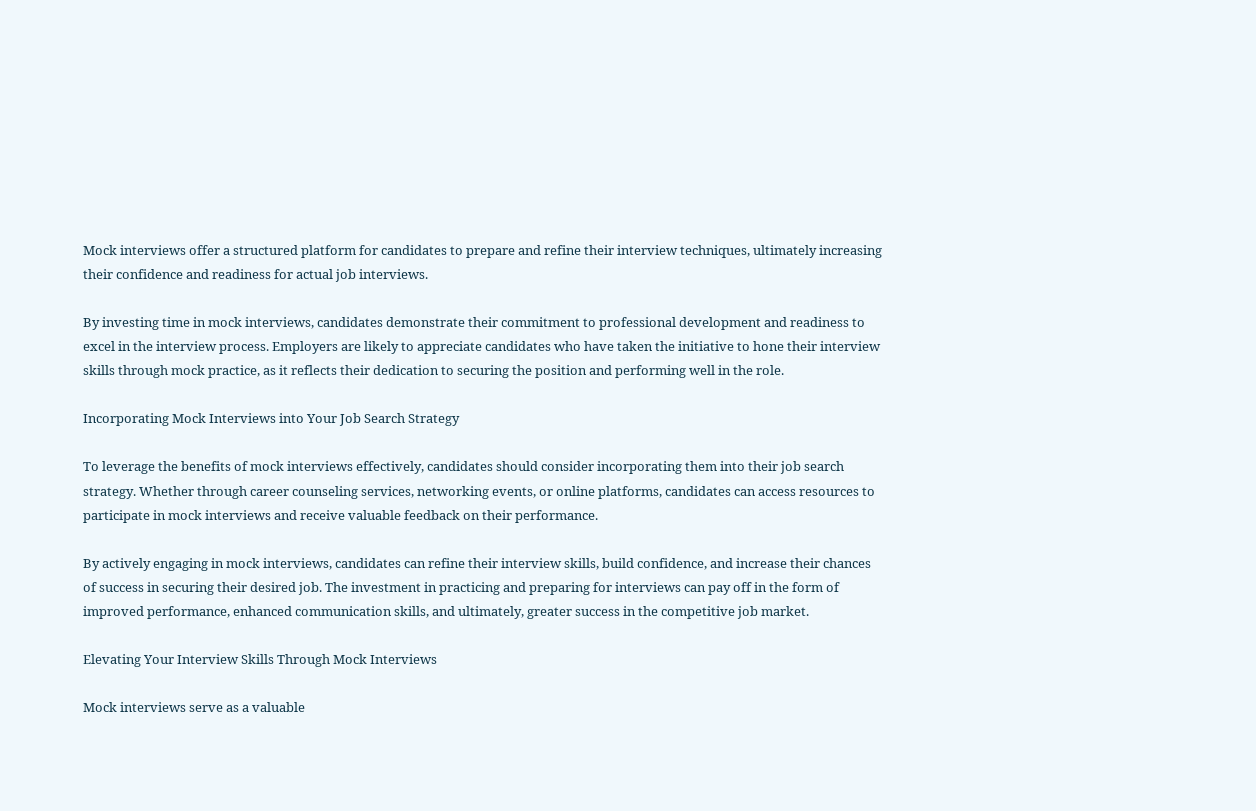Mock interviews offer a structured platform for candidates to prepare and refine their interview techniques, ultimately increasing their confidence and readiness for actual job interviews.

By investing time in mock interviews, candidates demonstrate their commitment to professional development and readiness to excel in the interview process. Employers are likely to appreciate candidates who have taken the initiative to hone their interview skills through mock practice, as it reflects their dedication to securing the position and performing well in the role.

Incorporating Mock Interviews into Your Job Search Strategy

To leverage the benefits of mock interviews effectively, candidates should consider incorporating them into their job search strategy. Whether through career counseling services, networking events, or online platforms, candidates can access resources to participate in mock interviews and receive valuable feedback on their performance.

By actively engaging in mock interviews, candidates can refine their interview skills, build confidence, and increase their chances of success in securing their desired job. The investment in practicing and preparing for interviews can pay off in the form of improved performance, enhanced communication skills, and ultimately, greater success in the competitive job market.

Elevating Your Interview Skills Through Mock Interviews

Mock interviews serve as a valuable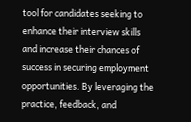tool for candidates seeking to enhance their interview skills and increase their chances of success in securing employment opportunities. By leveraging the practice, feedback, and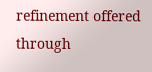refinement offered through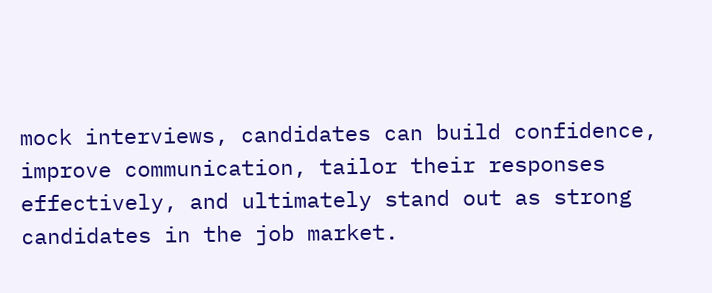mock interviews, candidates can build confidence, improve communication, tailor their responses effectively, and ultimately stand out as strong candidates in the job market.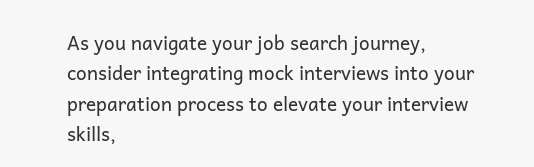As you navigate your job search journey, consider integrating mock interviews into your preparation process to elevate your interview skills,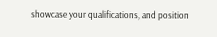showcase your qualifications, and position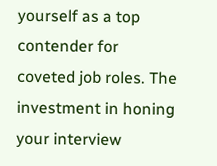yourself as a top contender for coveted job roles. The investment in honing your interview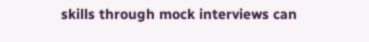skills through mock interviews can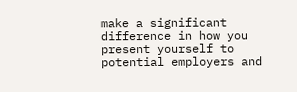make a significant difference in how you present yourself to potential employers and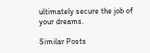ultimately secure the job of your dreams.

Similar Posts